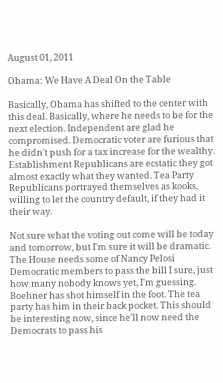August 01, 2011

Obama: We Have A Deal On the Table

Basically, Obama has shifted to the center with this deal. Basically, where he needs to be for the next election. Independent are glad he compromised. Democratic voter are furious that he didn't push for a tax increase for the wealthy. Establishment Republicans are ecstatic they got almost exactly what they wanted. Tea Party Republicans portrayed themselves as kooks, willing to let the country default, if they had it their way.

Not sure what the voting out come will be today and tomorrow, but I'm sure it will be dramatic. The House needs some of Nancy Pelosi Democratic members to pass the bill I sure, just how many nobody knows yet, I'm guessing. Boehner has shot himself in the foot. The tea party has him in their back pocket. This should be interesting now, since he'll now need the Democrats to pass his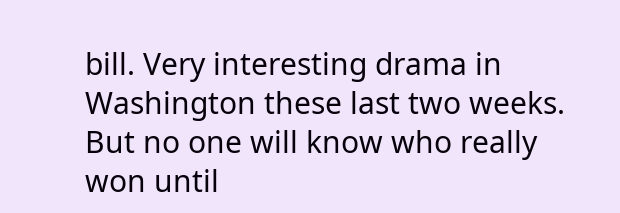bill. Very interesting drama in Washington these last two weeks. But no one will know who really won until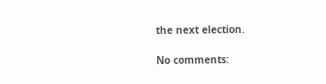the next election.

No comments: